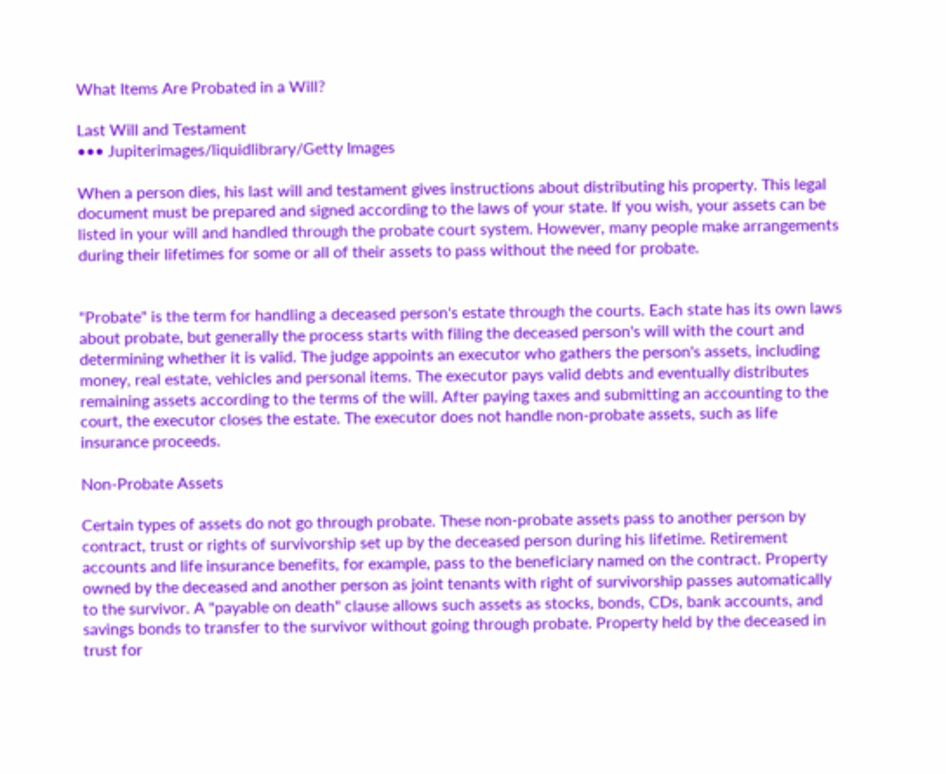What Items Are Probated in a Will?

Last Will and Testament
••• Jupiterimages/liquidlibrary/Getty Images

When a person dies, his last will and testament gives instructions about distributing his property. This legal document must be prepared and signed according to the laws of your state. If you wish, your assets can be listed in your will and handled through the probate court system. However, many people make arrangements during their lifetimes for some or all of their assets to pass without the need for probate.


"Probate" is the term for handling a deceased person's estate through the courts. Each state has its own laws about probate, but generally the process starts with filing the deceased person's will with the court and determining whether it is valid. The judge appoints an executor who gathers the person's assets, including money, real estate, vehicles and personal items. The executor pays valid debts and eventually distributes remaining assets according to the terms of the will. After paying taxes and submitting an accounting to the court, the executor closes the estate. The executor does not handle non-probate assets, such as life insurance proceeds.

Non-Probate Assets

Certain types of assets do not go through probate. These non-probate assets pass to another person by contract, trust or rights of survivorship set up by the deceased person during his lifetime. Retirement accounts and life insurance benefits, for example, pass to the beneficiary named on the contract. Property owned by the deceased and another person as joint tenants with right of survivorship passes automatically to the survivor. A "payable on death" clause allows such assets as stocks, bonds, CDs, bank accounts, and savings bonds to transfer to the survivor without going through probate. Property held by the deceased in trust for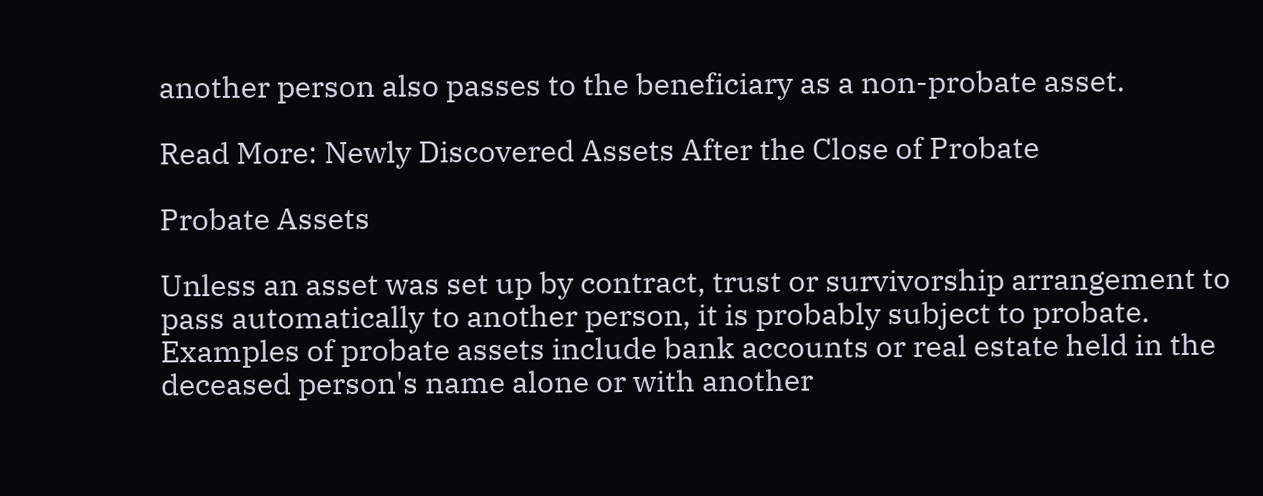another person also passes to the beneficiary as a non-probate asset.

Read More: Newly Discovered Assets After the Close of Probate

Probate Assets

Unless an asset was set up by contract, trust or survivorship arrangement to pass automatically to another person, it is probably subject to probate. Examples of probate assets include bank accounts or real estate held in the deceased person's name alone or with another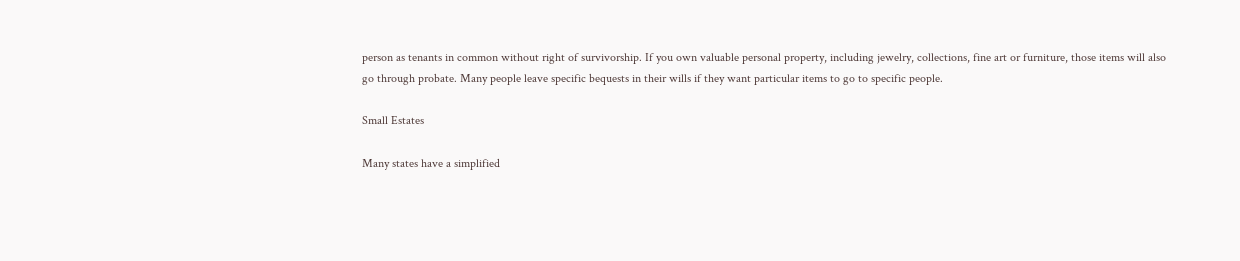person as tenants in common without right of survivorship. If you own valuable personal property, including jewelry, collections, fine art or furniture, those items will also go through probate. Many people leave specific bequests in their wills if they want particular items to go to specific people.

Small Estates

Many states have a simplified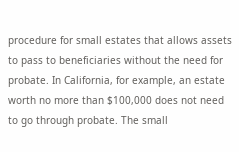procedure for small estates that allows assets to pass to beneficiaries without the need for probate. In California, for example, an estate worth no more than $100,000 does not need to go through probate. The small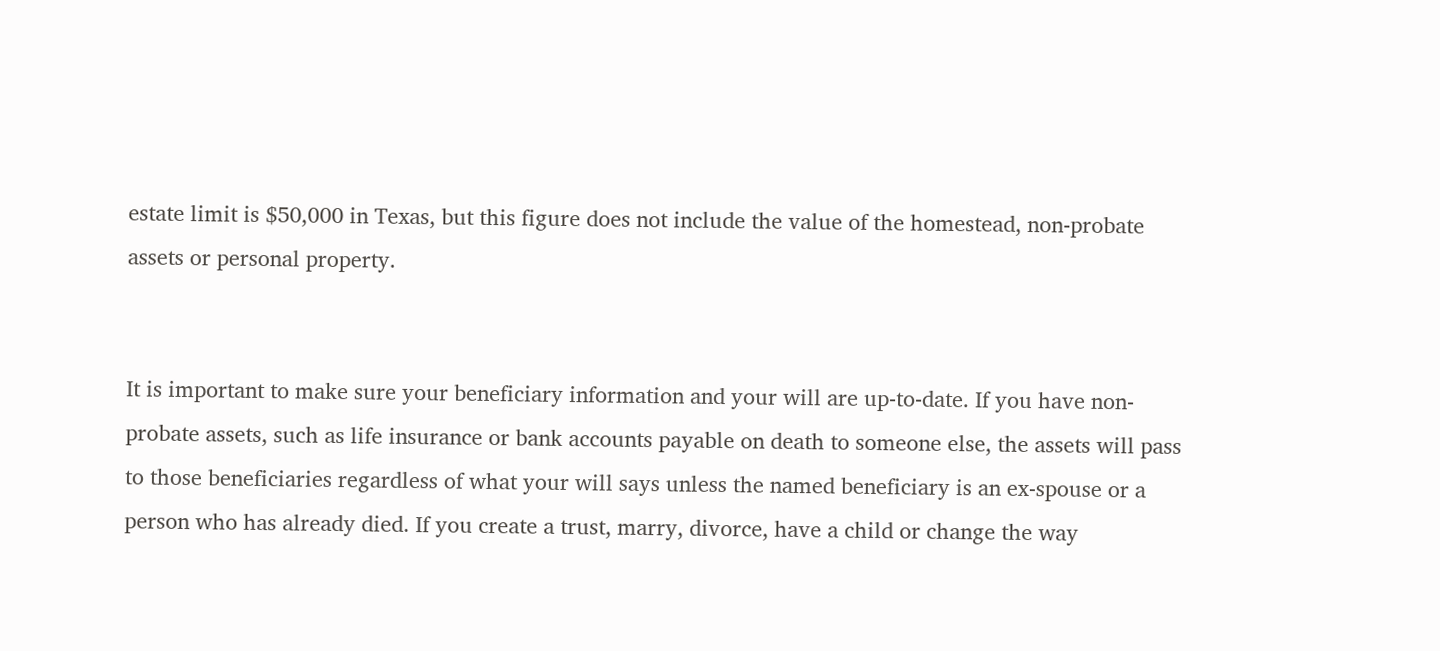estate limit is $50,000 in Texas, but this figure does not include the value of the homestead, non-probate assets or personal property.


It is important to make sure your beneficiary information and your will are up-to-date. If you have non-probate assets, such as life insurance or bank accounts payable on death to someone else, the assets will pass to those beneficiaries regardless of what your will says unless the named beneficiary is an ex-spouse or a person who has already died. If you create a trust, marry, divorce, have a child or change the way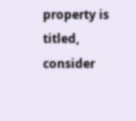property is titled, consider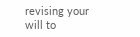revising your will to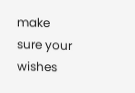make sure your wishes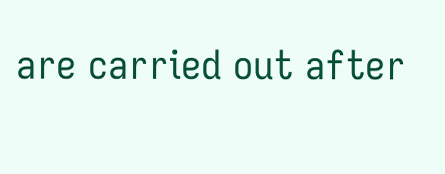are carried out after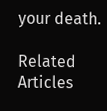your death.

Related Articles